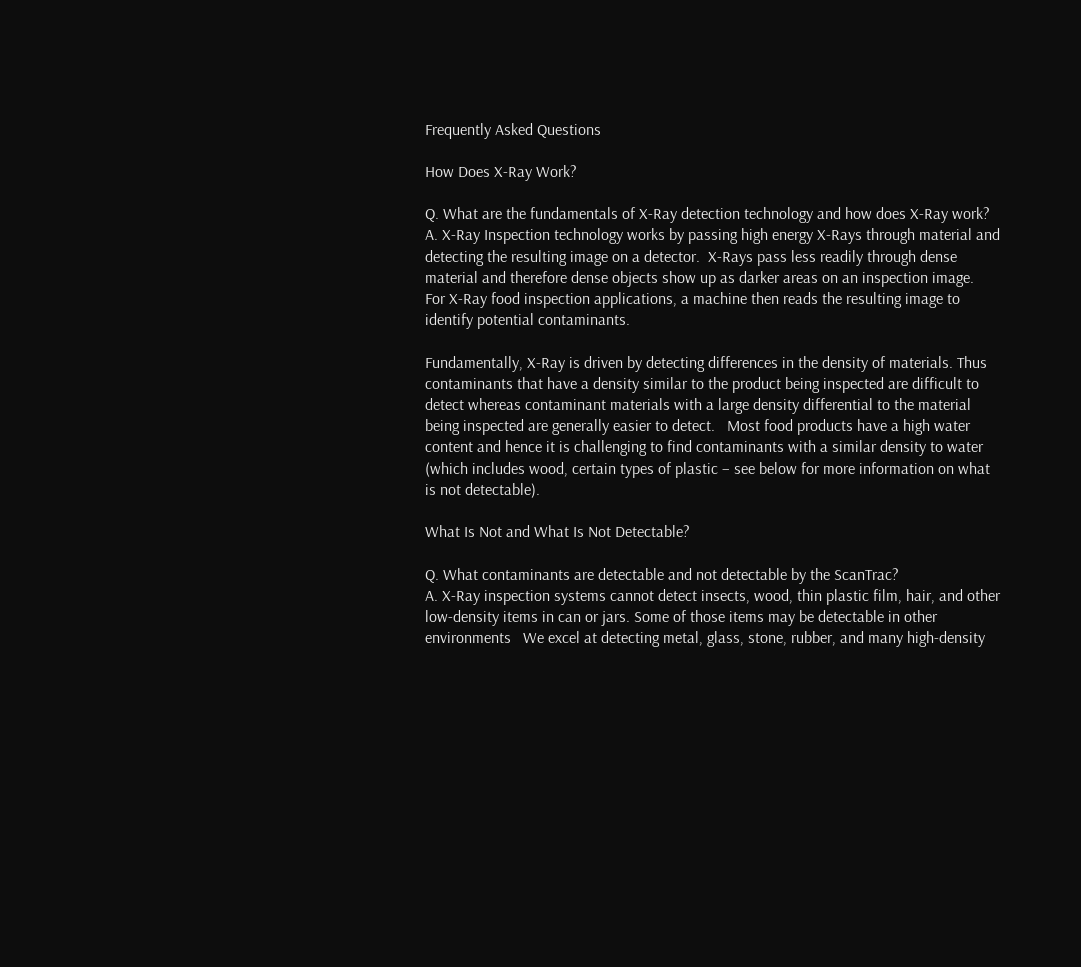Frequently Asked Questions

How Does X-Ray Work?

Q. What are the fundamentals of X-Ray detection technology and how does X-Ray work?
A. X-Ray Inspection technology works by passing high energy X-Rays through material and detecting the resulting image on a detector.  X-Rays pass less readily through dense material and therefore dense objects show up as darker areas on an inspection image.  For X-Ray food inspection applications, a machine then reads the resulting image to identify potential contaminants.

Fundamentally, X-Ray is driven by detecting differences in the density of materials. Thus contaminants that have a density similar to the product being inspected are difficult to detect whereas contaminant materials with a large density differential to the material being inspected are generally easier to detect.   Most food products have a high water content and hence it is challenging to find contaminants with a similar density to water (which includes wood, certain types of plastic – see below for more information on what is not detectable).

What Is Not and What Is Not Detectable?

Q. What contaminants are detectable and not detectable by the ScanTrac?
A. X-Ray inspection systems cannot detect insects, wood, thin plastic film, hair, and other low-density items in can or jars. Some of those items may be detectable in other environments   We excel at detecting metal, glass, stone, rubber, and many high-density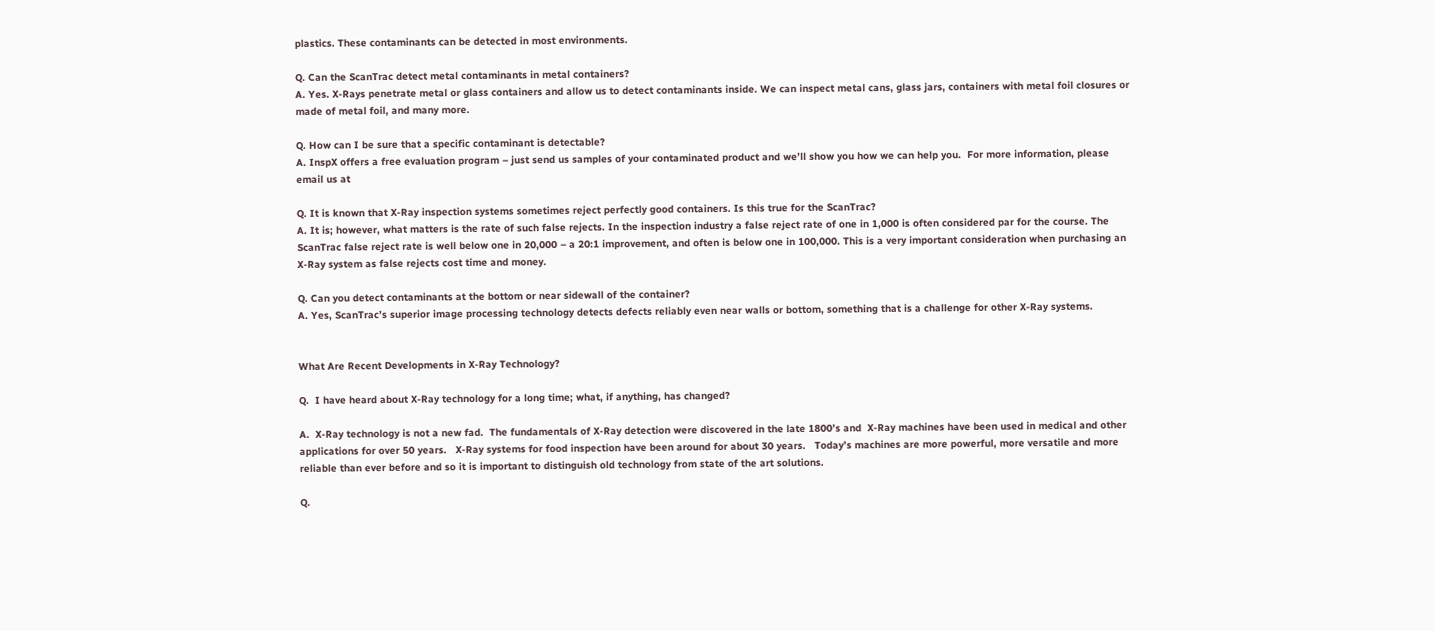plastics. These contaminants can be detected in most environments.

Q. Can the ScanTrac detect metal contaminants in metal containers?
A. Yes. X-Rays penetrate metal or glass containers and allow us to detect contaminants inside. We can inspect metal cans, glass jars, containers with metal foil closures or made of metal foil, and many more.

Q. How can I be sure that a specific contaminant is detectable?
A. InspX offers a free evaluation program – just send us samples of your contaminated product and we’ll show you how we can help you.  For more information, please email us at

Q. It is known that X-Ray inspection systems sometimes reject perfectly good containers. Is this true for the ScanTrac?
A. It is; however, what matters is the rate of such false rejects. In the inspection industry a false reject rate of one in 1,000 is often considered par for the course. The ScanTrac false reject rate is well below one in 20,000 – a 20:1 improvement, and often is below one in 100,000. This is a very important consideration when purchasing an X-Ray system as false rejects cost time and money.

Q. Can you detect contaminants at the bottom or near sidewall of the container?
A. Yes, ScanTrac’s superior image processing technology detects defects reliably even near walls or bottom, something that is a challenge for other X-Ray systems.


What Are Recent Developments in X-Ray Technology?

Q.  I have heard about X-Ray technology for a long time; what, if anything, has changed?

A.  X-Ray technology is not a new fad.  The fundamentals of X-Ray detection were discovered in the late 1800’s and  X-Ray machines have been used in medical and other applications for over 50 years.   X-Ray systems for food inspection have been around for about 30 years.   Today’s machines are more powerful, more versatile and more reliable than ever before and so it is important to distinguish old technology from state of the art solutions.

Q.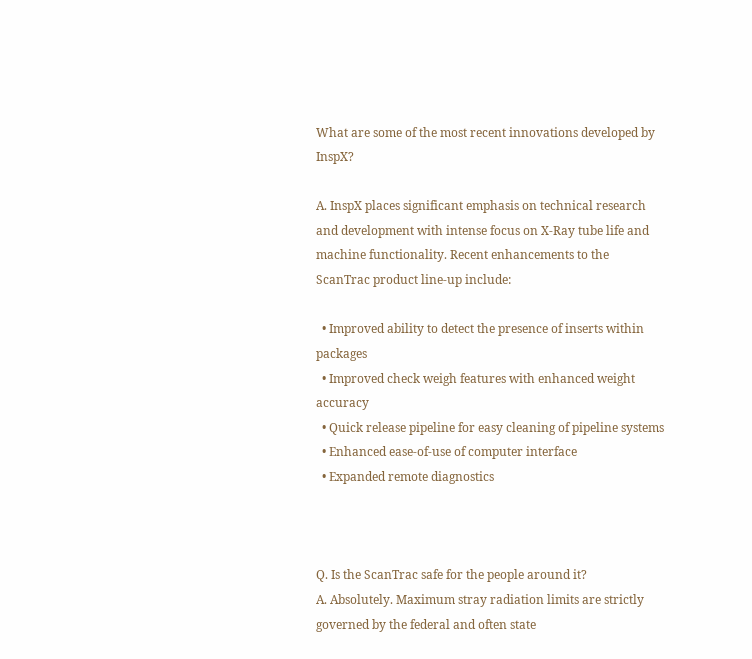What are some of the most recent innovations developed by InspX?

A. InspX places significant emphasis on technical research and development with intense focus on X-Ray tube life and machine functionality. Recent enhancements to the ScanTrac product line-up include:

  • Improved ability to detect the presence of inserts within packages
  • Improved check weigh features with enhanced weight accuracy
  • Quick release pipeline for easy cleaning of pipeline systems
  • Enhanced ease-of-use of computer interface
  • Expanded remote diagnostics



Q. Is the ScanTrac safe for the people around it?
A. Absolutely. Maximum stray radiation limits are strictly governed by the federal and often state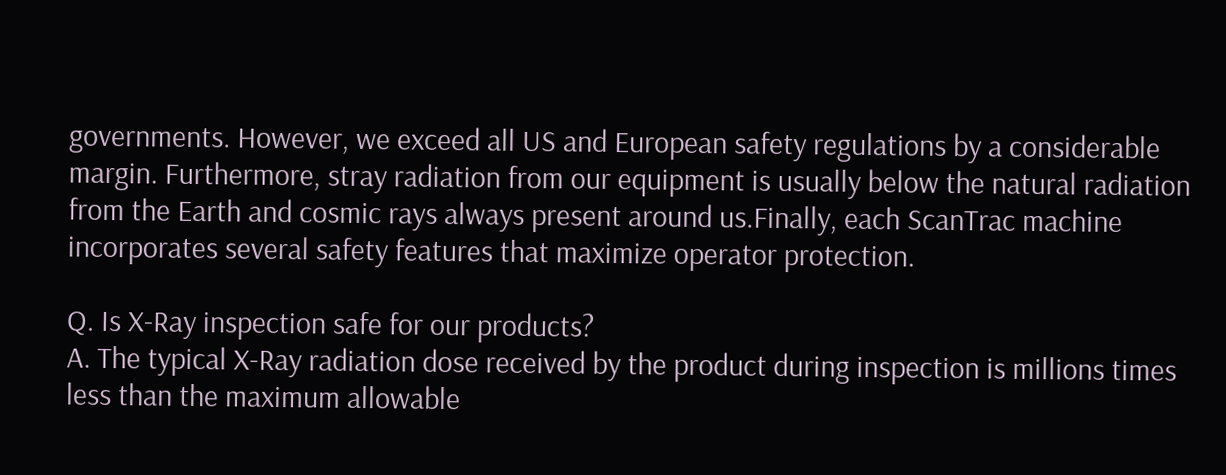governments. However, we exceed all US and European safety regulations by a considerable margin. Furthermore, stray radiation from our equipment is usually below the natural radiation from the Earth and cosmic rays always present around us.Finally, each ScanTrac machine incorporates several safety features that maximize operator protection.

Q. Is X-Ray inspection safe for our products?
A. The typical X-Ray radiation dose received by the product during inspection is millions times less than the maximum allowable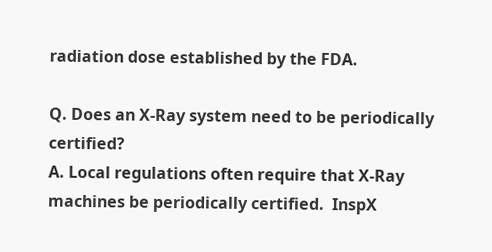radiation dose established by the FDA.

Q. Does an X-Ray system need to be periodically certified?
A. Local regulations often require that X-Ray machines be periodically certified.  InspX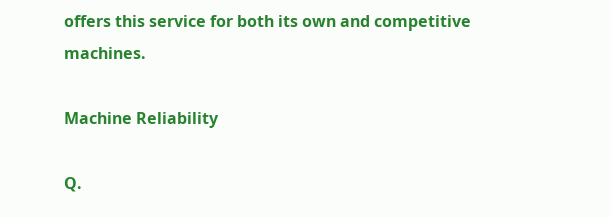offers this service for both its own and competitive machines.

Machine Reliability

Q.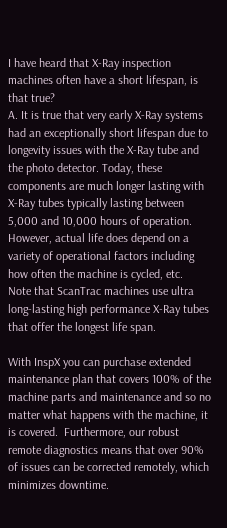I have heard that X-Ray inspection machines often have a short lifespan, is that true?
A. It is true that very early X-Ray systems had an exceptionally short lifespan due to longevity issues with the X-Ray tube and the photo detector. Today, these components are much longer lasting with X-Ray tubes typically lasting between 5,000 and 10,000 hours of operation.  However, actual life does depend on a variety of operational factors including how often the machine is cycled, etc.  Note that ScanTrac machines use ultra long-lasting high performance X-Ray tubes that offer the longest life span.

With InspX you can purchase extended maintenance plan that covers 100% of the machine parts and maintenance and so no matter what happens with the machine, it is covered.  Furthermore, our robust remote diagnostics means that over 90% of issues can be corrected remotely, which minimizes downtime.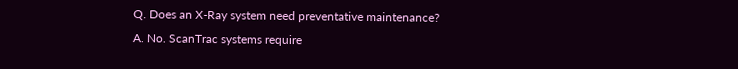Q. Does an X-Ray system need preventative maintenance?
A. No. ScanTrac systems require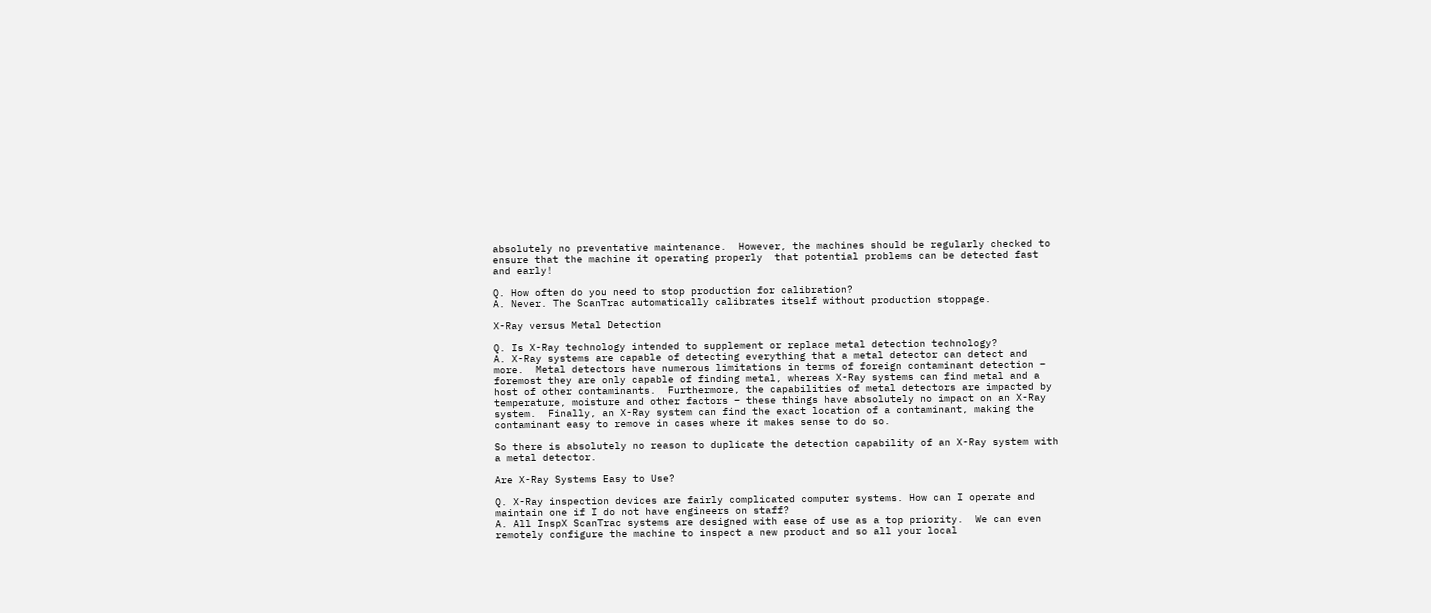absolutely no preventative maintenance.  However, the machines should be regularly checked to ensure that the machine it operating properly  that potential problems can be detected fast and early!

Q. How often do you need to stop production for calibration?
A. Never. The ScanTrac automatically calibrates itself without production stoppage.

X-Ray versus Metal Detection

Q. Is X-Ray technology intended to supplement or replace metal detection technology?
A. X-Ray systems are capable of detecting everything that a metal detector can detect and more.  Metal detectors have numerous limitations in terms of foreign contaminant detection – foremost they are only capable of finding metal, whereas X-Ray systems can find metal and a host of other contaminants.  Furthermore, the capabilities of metal detectors are impacted by temperature, moisture and other factors – these things have absolutely no impact on an X-Ray system.  Finally, an X-Ray system can find the exact location of a contaminant, making the contaminant easy to remove in cases where it makes sense to do so.

So there is absolutely no reason to duplicate the detection capability of an X-Ray system with a metal detector.

Are X-Ray Systems Easy to Use?

Q. X-Ray inspection devices are fairly complicated computer systems. How can I operate and maintain one if I do not have engineers on staff?
A. All InspX ScanTrac systems are designed with ease of use as a top priority.  We can even remotely configure the machine to inspect a new product and so all your local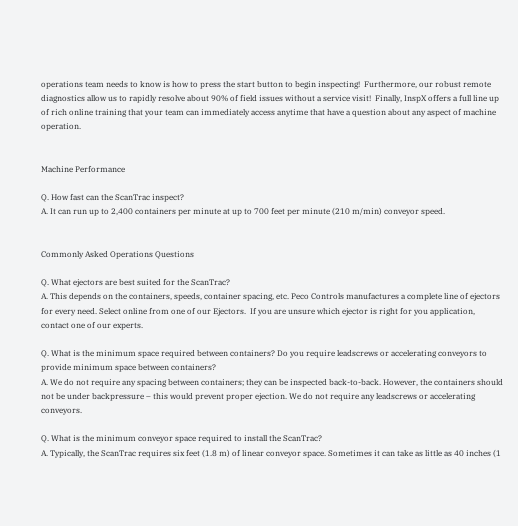operations team needs to know is how to press the start button to begin inspecting!  Furthermore, our robust remote diagnostics allow us to rapidly resolve about 90% of field issues without a service visit!  Finally, InspX offers a full line up of rich online training that your team can immediately access anytime that have a question about any aspect of machine operation.


Machine Performance

Q. How fast can the ScanTrac inspect?
A. It can run up to 2,400 containers per minute at up to 700 feet per minute (210 m/min) conveyor speed.


Commonly Asked Operations Questions

Q. What ejectors are best suited for the ScanTrac?
A. This depends on the containers, speeds, container spacing, etc. Peco Controls manufactures a complete line of ejectors for every need. Select online from one of our Ejectors.  If you are unsure which ejector is right for you application, contact one of our experts.

Q. What is the minimum space required between containers? Do you require leadscrews or accelerating conveyors to provide minimum space between containers?
A. We do not require any spacing between containers; they can be inspected back-to-back. However, the containers should not be under backpressure – this would prevent proper ejection. We do not require any leadscrews or accelerating conveyors.

Q. What is the minimum conveyor space required to install the ScanTrac?
A. Typically, the ScanTrac requires six feet (1.8 m) of linear conveyor space. Sometimes it can take as little as 40 inches (1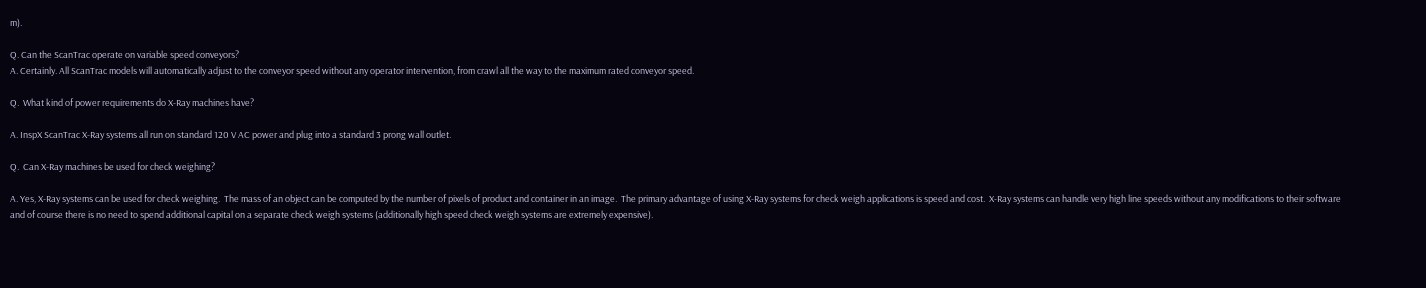m).

Q. Can the ScanTrac operate on variable speed conveyors?
A. Certainly. All ScanTrac models will automatically adjust to the conveyor speed without any operator intervention, from crawl all the way to the maximum rated conveyor speed.

Q.  What kind of power requirements do X-Ray machines have?

A. InspX ScanTrac X-Ray systems all run on standard 120 V AC power and plug into a standard 3 prong wall outlet.

Q.  Can X-Ray machines be used for check weighing?

A. Yes, X-Ray systems can be used for check weighing.  The mass of an object can be computed by the number of pixels of product and container in an image.  The primary advantage of using X-Ray systems for check weigh applications is speed and cost.  X-Ray systems can handle very high line speeds without any modifications to their software and of course there is no need to spend additional capital on a separate check weigh systems (additionally high speed check weigh systems are extremely expensive).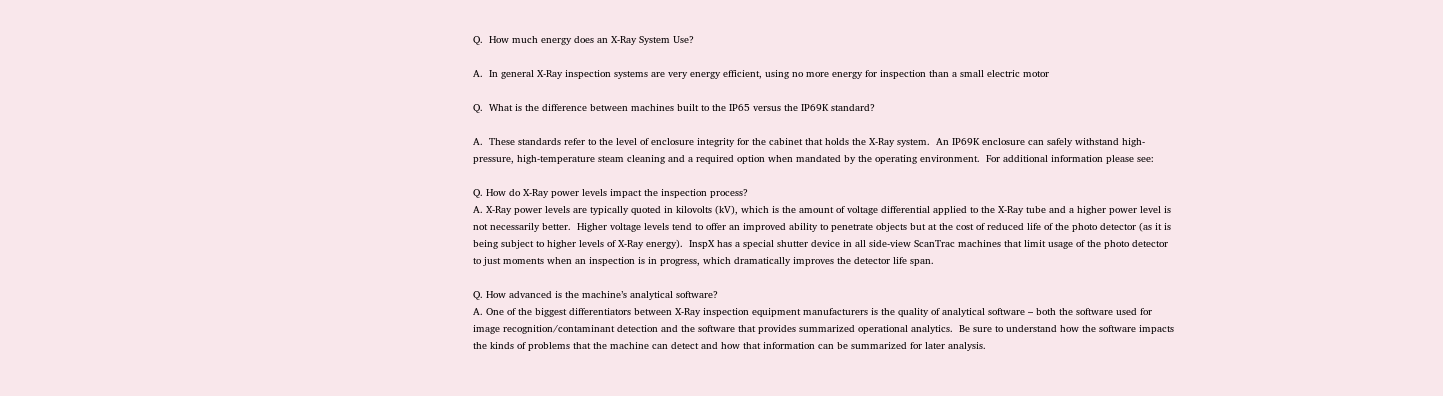Q.  How much energy does an X-Ray System Use?

A.  In general X-Ray inspection systems are very energy efficient, using no more energy for inspection than a small electric motor

Q.  What is the difference between machines built to the IP65 versus the IP69K standard?

A.  These standards refer to the level of enclosure integrity for the cabinet that holds the X-Ray system.  An IP69K enclosure can safely withstand high-pressure, high-temperature steam cleaning and a required option when mandated by the operating environment.  For additional information please see:

Q. How do X-Ray power levels impact the inspection process?
A. X-Ray power levels are typically quoted in kilovolts (kV), which is the amount of voltage differential applied to the X-Ray tube and a higher power level is not necessarily better.  Higher voltage levels tend to offer an improved ability to penetrate objects but at the cost of reduced life of the photo detector (as it is being subject to higher levels of X-Ray energy).  InspX has a special shutter device in all side-view ScanTrac machines that limit usage of the photo detector to just moments when an inspection is in progress, which dramatically improves the detector life span.

Q. How advanced is the machine’s analytical software?
A. One of the biggest differentiators between X-Ray inspection equipment manufacturers is the quality of analytical software – both the software used for image recognition/contaminant detection and the software that provides summarized operational analytics.  Be sure to understand how the software impacts the kinds of problems that the machine can detect and how that information can be summarized for later analysis.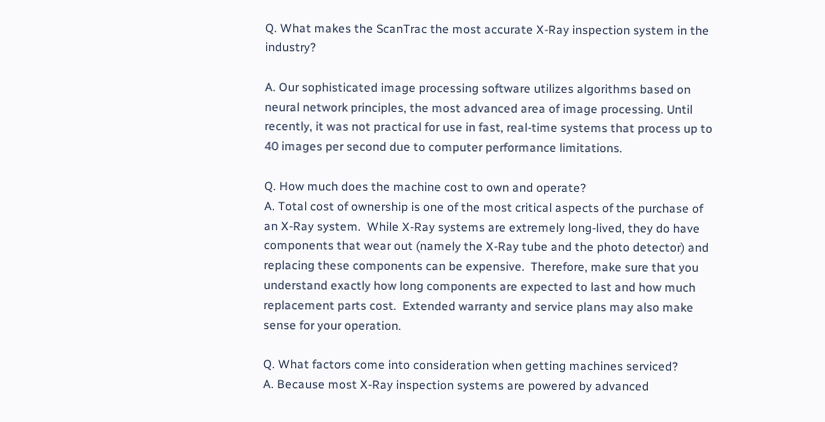Q. What makes the ScanTrac the most accurate X-Ray inspection system in the industry?

A. Our sophisticated image processing software utilizes algorithms based on neural network principles, the most advanced area of image processing. Until recently, it was not practical for use in fast, real-time systems that process up to 40 images per second due to computer performance limitations.

Q. How much does the machine cost to own and operate?
A. Total cost of ownership is one of the most critical aspects of the purchase of an X-Ray system.  While X-Ray systems are extremely long-lived, they do have components that wear out (namely the X-Ray tube and the photo detector) and replacing these components can be expensive.  Therefore, make sure that you understand exactly how long components are expected to last and how much replacement parts cost.  Extended warranty and service plans may also make sense for your operation.

Q. What factors come into consideration when getting machines serviced?
A. Because most X-Ray inspection systems are powered by advanced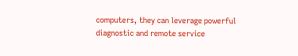computers, they can leverage powerful diagnostic and remote service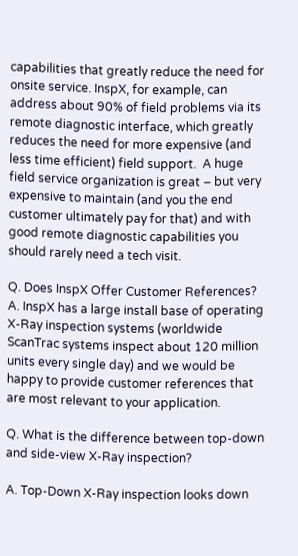capabilities that greatly reduce the need for onsite service. InspX, for example, can address about 90% of field problems via its remote diagnostic interface, which greatly reduces the need for more expensive (and less time efficient) field support.  A huge field service organization is great – but very expensive to maintain (and you the end customer ultimately pay for that) and with good remote diagnostic capabilities you should rarely need a tech visit.

Q. Does InspX Offer Customer References?
A. InspX has a large install base of operating X-Ray inspection systems (worldwide ScanTrac systems inspect about 120 million units every single day) and we would be happy to provide customer references that are most relevant to your application.

Q. What is the difference between top-down and side-view X-Ray inspection?

A. Top-Down X-Ray inspection looks down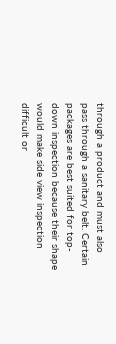through a product and must also pass through a sanitary belt. Certain packages are best suited for top-down inspection because their shape would make side view inspection difficult or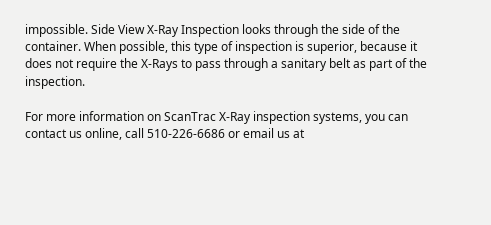impossible. Side View X-Ray Inspection looks through the side of the container. When possible, this type of inspection is superior, because it does not require the X-Rays to pass through a sanitary belt as part of the inspection.

For more information on ScanTrac X-Ray inspection systems, you can contact us online, call 510-226-6686 or email us at